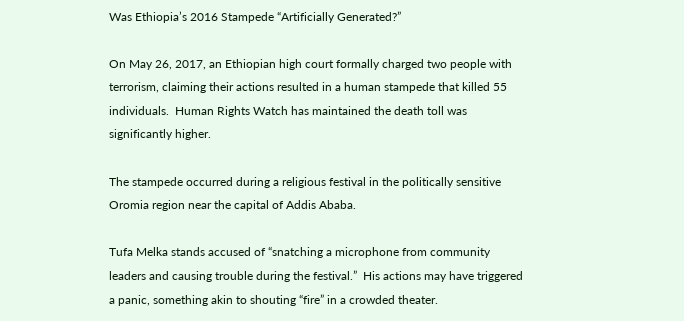Was Ethiopia’s 2016 Stampede “Artificially Generated?”

On May 26, 2017, an Ethiopian high court formally charged two people with terrorism, claiming their actions resulted in a human stampede that killed 55 individuals.  Human Rights Watch has maintained the death toll was significantly higher.

The stampede occurred during a religious festival in the politically sensitive Oromia region near the capital of Addis Ababa.

Tufa Melka stands accused of “snatching a microphone from community leaders and causing trouble during the festival.”  His actions may have triggered a panic, something akin to shouting “fire” in a crowded theater.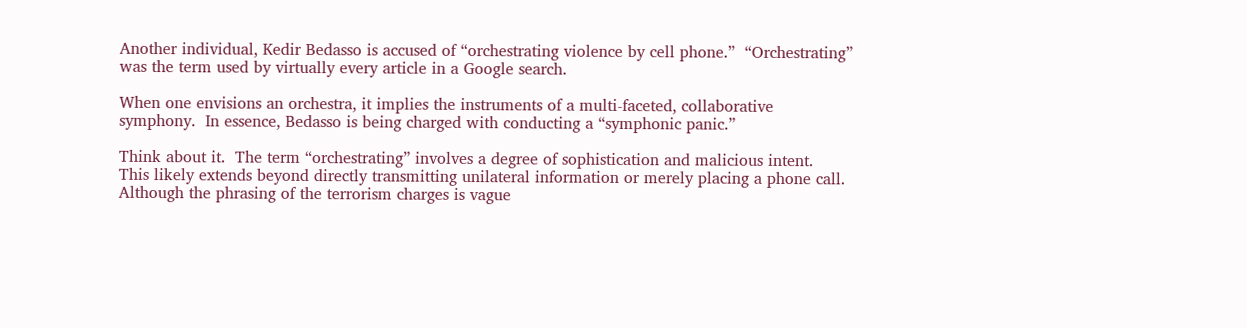Another individual, Kedir Bedasso is accused of “orchestrating violence by cell phone.”  “Orchestrating” was the term used by virtually every article in a Google search.

When one envisions an orchestra, it implies the instruments of a multi-faceted, collaborative symphony.  In essence, Bedasso is being charged with conducting a “symphonic panic.”

Think about it.  The term “orchestrating” involves a degree of sophistication and malicious intent.  This likely extends beyond directly transmitting unilateral information or merely placing a phone call.  Although the phrasing of the terrorism charges is vague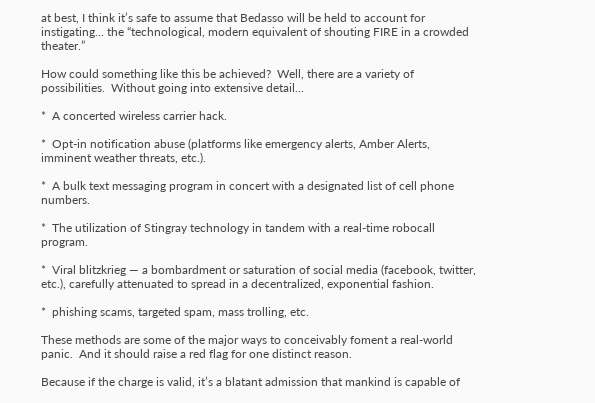at best, I think it’s safe to assume that Bedasso will be held to account for instigating… the “technological, modern equivalent of shouting FIRE in a crowded theater.”

How could something like this be achieved?  Well, there are a variety of possibilities.  Without going into extensive detail…

*  A concerted wireless carrier hack.

*  Opt-in notification abuse (platforms like emergency alerts, Amber Alerts, imminent weather threats, etc.).

*  A bulk text messaging program in concert with a designated list of cell phone numbers.

*  The utilization of Stingray technology in tandem with a real-time robocall program.

*  Viral blitzkrieg — a bombardment or saturation of social media (facebook, twitter, etc.), carefully attenuated to spread in a decentralized, exponential fashion.

*  phishing scams, targeted spam, mass trolling, etc.

These methods are some of the major ways to conceivably foment a real-world panic.  And it should raise a red flag for one distinct reason.

Because if the charge is valid, it’s a blatant admission that mankind is capable of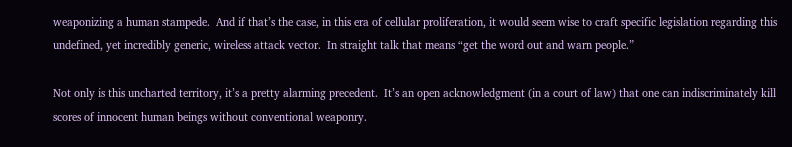weaponizing a human stampede.  And if that’s the case, in this era of cellular proliferation, it would seem wise to craft specific legislation regarding this undefined, yet incredibly generic, wireless attack vector.  In straight talk that means “get the word out and warn people.”

Not only is this uncharted territory, it’s a pretty alarming precedent.  It’s an open acknowledgment (in a court of law) that one can indiscriminately kill scores of innocent human beings without conventional weaponry.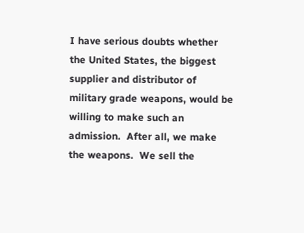I have serious doubts whether the United States, the biggest supplier and distributor of military grade weapons, would be willing to make such an admission.  After all, we make the weapons.  We sell the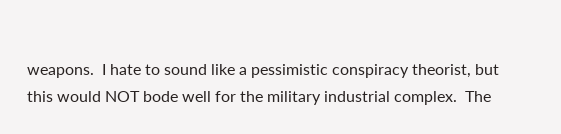weapons.  I hate to sound like a pessimistic conspiracy theorist, but this would NOT bode well for the military industrial complex.  The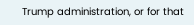Trump administration, or for that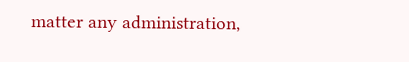matter any administration,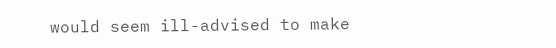would seem ill-advised to make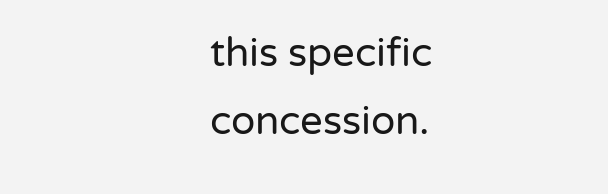this specific concession.